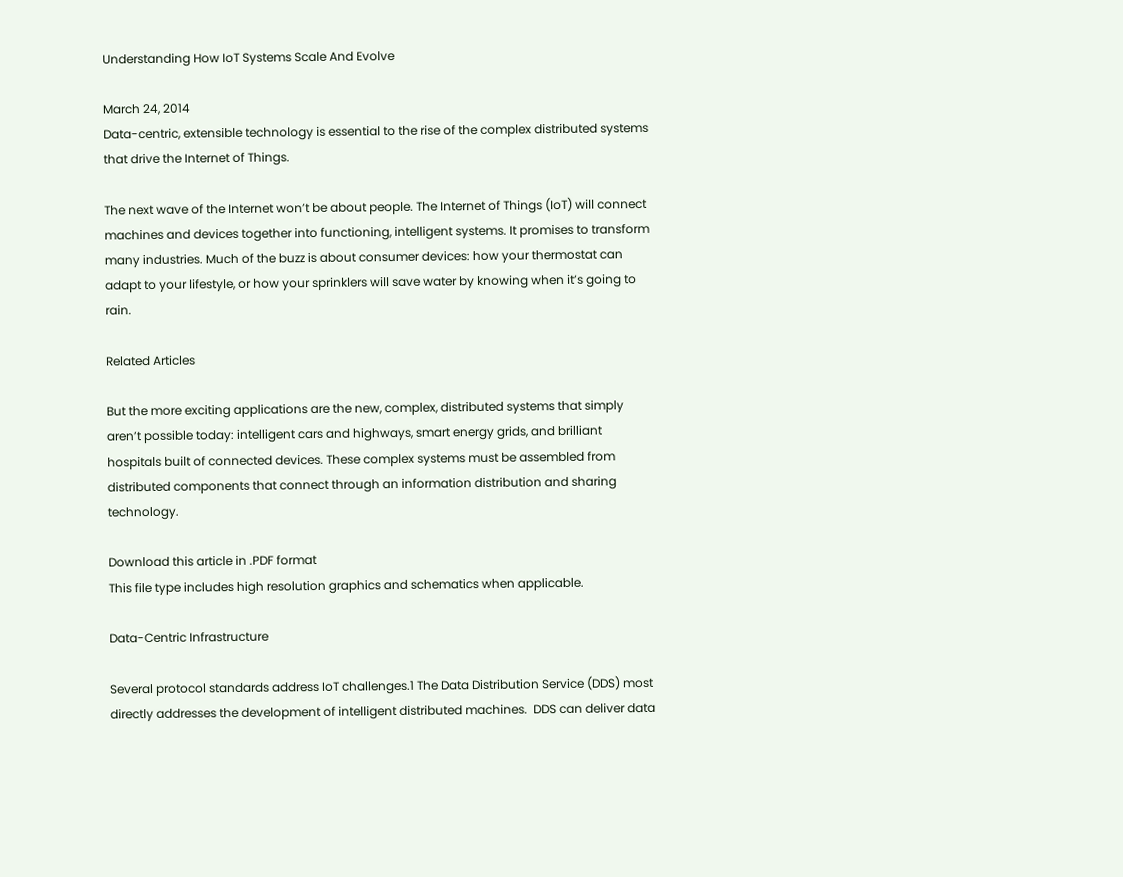Understanding How IoT Systems Scale And Evolve

March 24, 2014
Data-centric, extensible technology is essential to the rise of the complex distributed systems that drive the Internet of Things.

The next wave of the Internet won’t be about people. The Internet of Things (IoT) will connect machines and devices together into functioning, intelligent systems. It promises to transform many industries. Much of the buzz is about consumer devices: how your thermostat can adapt to your lifestyle, or how your sprinklers will save water by knowing when it’s going to rain.

Related Articles

But the more exciting applications are the new, complex, distributed systems that simply aren’t possible today: intelligent cars and highways, smart energy grids, and brilliant hospitals built of connected devices. These complex systems must be assembled from distributed components that connect through an information distribution and sharing technology.

Download this article in .PDF format
This file type includes high resolution graphics and schematics when applicable.

Data-Centric Infrastructure

Several protocol standards address IoT challenges.1 The Data Distribution Service (DDS) most directly addresses the development of intelligent distributed machines.  DDS can deliver data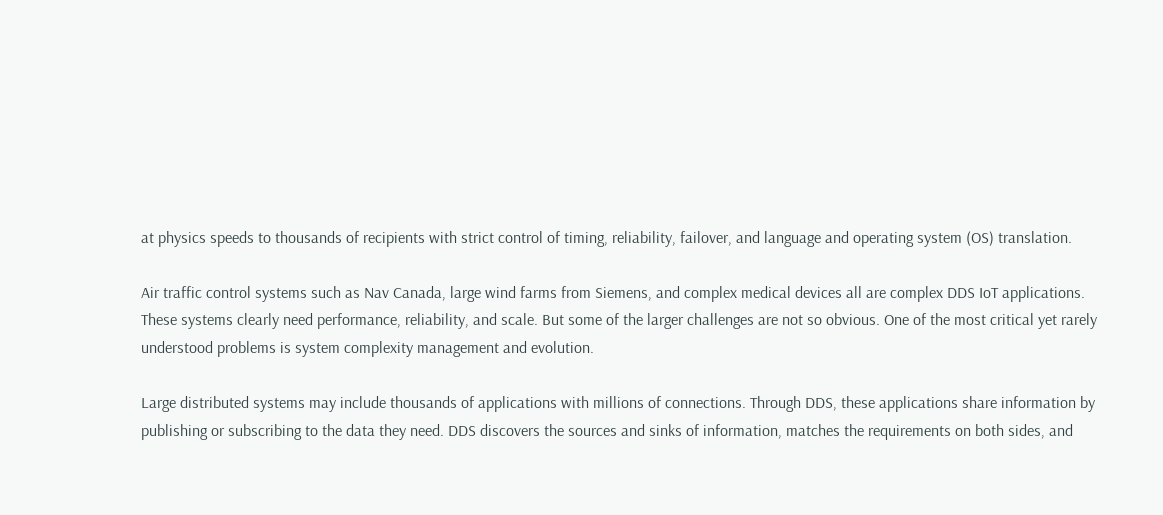at physics speeds to thousands of recipients with strict control of timing, reliability, failover, and language and operating system (OS) translation.

Air traffic control systems such as Nav Canada, large wind farms from Siemens, and complex medical devices all are complex DDS IoT applications. These systems clearly need performance, reliability, and scale. But some of the larger challenges are not so obvious. One of the most critical yet rarely understood problems is system complexity management and evolution.

Large distributed systems may include thousands of applications with millions of connections. Through DDS, these applications share information by publishing or subscribing to the data they need. DDS discovers the sources and sinks of information, matches the requirements on both sides, and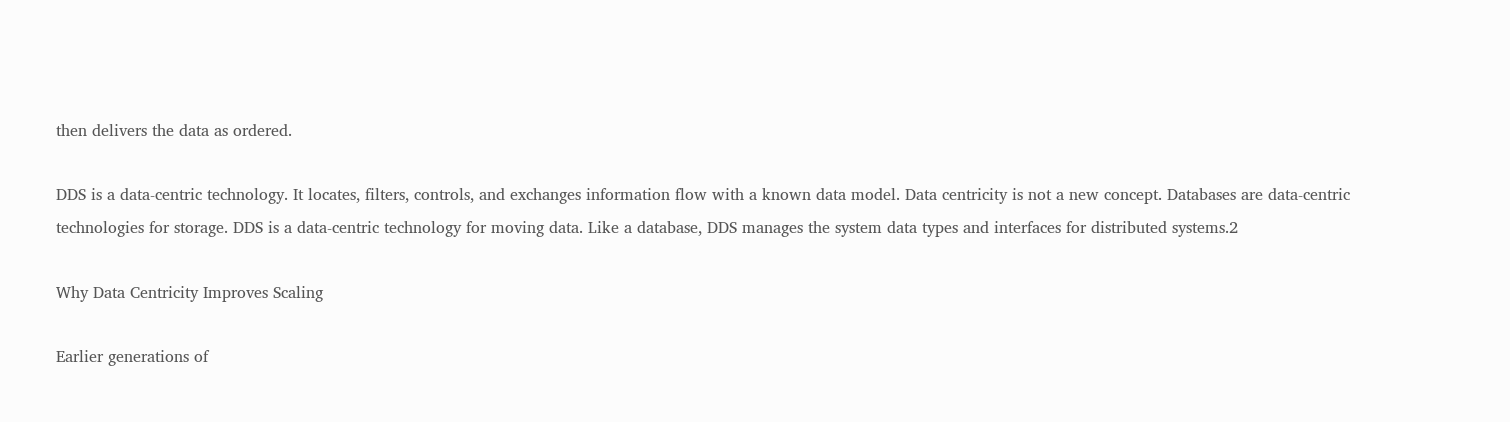then delivers the data as ordered.

DDS is a data-centric technology. It locates, filters, controls, and exchanges information flow with a known data model. Data centricity is not a new concept. Databases are data-centric technologies for storage. DDS is a data-centric technology for moving data. Like a database, DDS manages the system data types and interfaces for distributed systems.2

Why Data Centricity Improves Scaling

Earlier generations of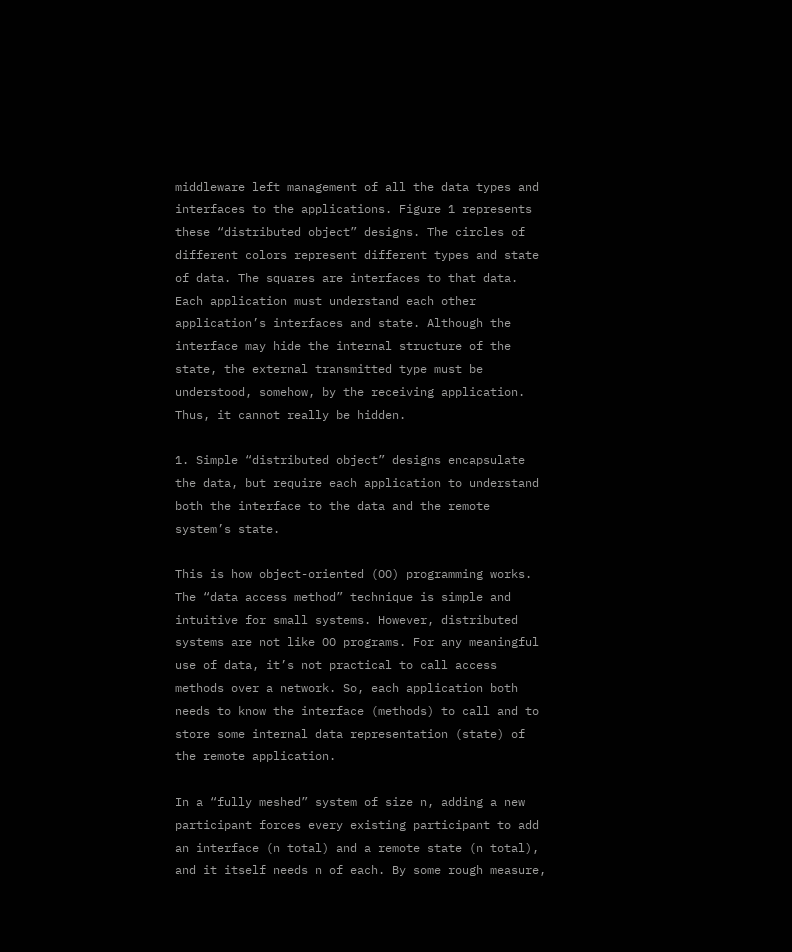middleware left management of all the data types and interfaces to the applications. Figure 1 represents these “distributed object” designs. The circles of different colors represent different types and state of data. The squares are interfaces to that data. Each application must understand each other application’s interfaces and state. Although the interface may hide the internal structure of the state, the external transmitted type must be understood, somehow, by the receiving application. Thus, it cannot really be hidden.

1. Simple “distributed object” designs encapsulate the data, but require each application to understand both the interface to the data and the remote system’s state.

This is how object-oriented (OO) programming works. The “data access method” technique is simple and intuitive for small systems. However, distributed systems are not like OO programs. For any meaningful use of data, it’s not practical to call access methods over a network. So, each application both needs to know the interface (methods) to call and to store some internal data representation (state) of the remote application.

In a “fully meshed” system of size n, adding a new participant forces every existing participant to add an interface (n total) and a remote state (n total), and it itself needs n of each. By some rough measure,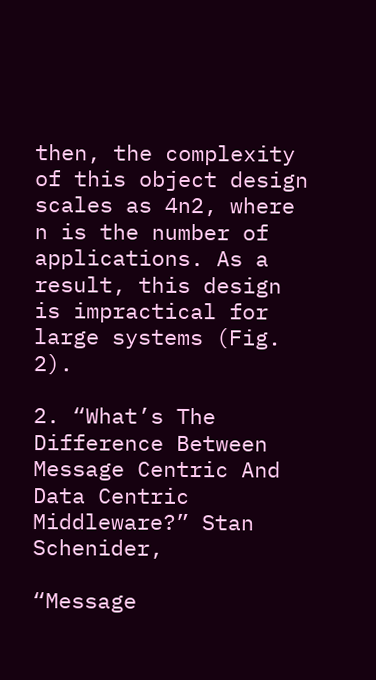then, the complexity of this object design scales as 4n2, where n is the number of applications. As a result, this design is impractical for large systems (Fig. 2).

2. “What’s The Difference Between Message Centric And Data Centric Middleware?” Stan Schenider,

“Message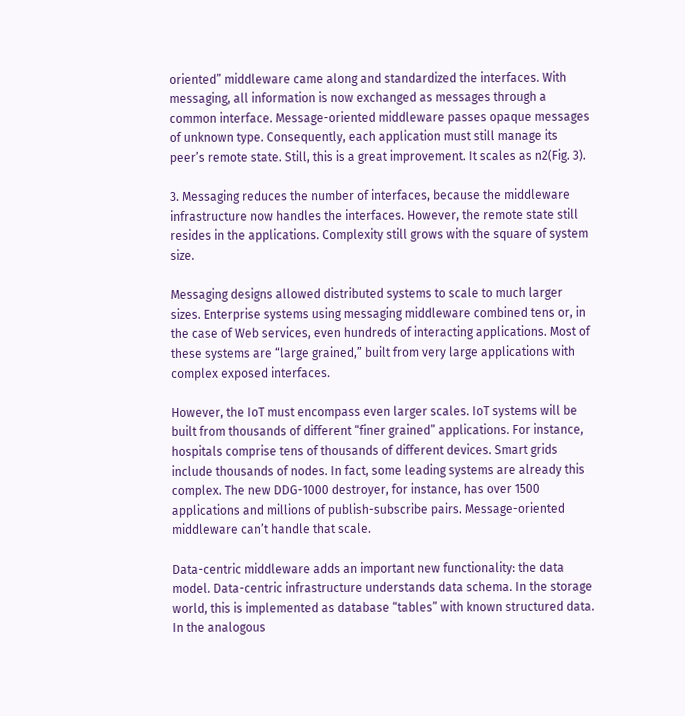oriented” middleware came along and standardized the interfaces. With messaging, all information is now exchanged as messages through a common interface. Message-oriented middleware passes opaque messages of unknown type. Consequently, each application must still manage its peer’s remote state. Still, this is a great improvement. It scales as n2(Fig. 3).

3. Messaging reduces the number of interfaces, because the middleware infrastructure now handles the interfaces. However, the remote state still resides in the applications. Complexity still grows with the square of system size.

Messaging designs allowed distributed systems to scale to much larger sizes. Enterprise systems using messaging middleware combined tens or, in the case of Web services, even hundreds of interacting applications. Most of these systems are “large grained,” built from very large applications with complex exposed interfaces.

However, the IoT must encompass even larger scales. IoT systems will be built from thousands of different “finer grained” applications. For instance, hospitals comprise tens of thousands of different devices. Smart grids include thousands of nodes. In fact, some leading systems are already this complex. The new DDG-1000 destroyer, for instance, has over 1500 applications and millions of publish-subscribe pairs. Message-oriented middleware can’t handle that scale.

Data-centric middleware adds an important new functionality: the data model. Data-centric infrastructure understands data schema. In the storage world, this is implemented as database “tables” with known structured data. In the analogous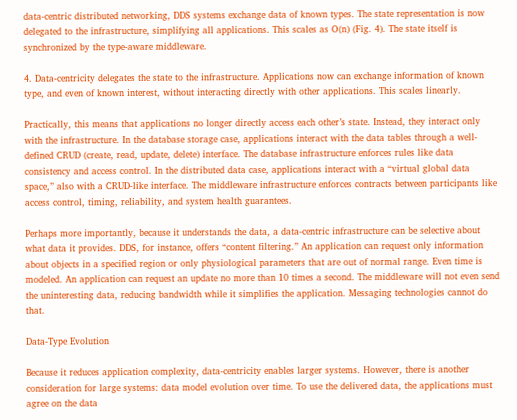data-centric distributed networking, DDS systems exchange data of known types. The state representation is now delegated to the infrastructure, simplifying all applications. This scales as O(n) (Fig. 4). The state itself is synchronized by the type-aware middleware.

4. Data-centricity delegates the state to the infrastructure. Applications now can exchange information of known type, and even of known interest, without interacting directly with other applications. This scales linearly.

Practically, this means that applications no longer directly access each other’s state. Instead, they interact only with the infrastructure. In the database storage case, applications interact with the data tables through a well-defined CRUD (create, read, update, delete) interface. The database infrastructure enforces rules like data consistency and access control. In the distributed data case, applications interact with a “virtual global data space,” also with a CRUD-like interface. The middleware infrastructure enforces contracts between participants like access control, timing, reliability, and system health guarantees.

Perhaps more importantly, because it understands the data, a data-centric infrastructure can be selective about what data it provides. DDS, for instance, offers “content filtering.” An application can request only information about objects in a specified region or only physiological parameters that are out of normal range. Even time is modeled. An application can request an update no more than 10 times a second. The middleware will not even send the uninteresting data, reducing bandwidth while it simplifies the application. Messaging technologies cannot do that.

Data-Type Evolution

Because it reduces application complexity, data-centricity enables larger systems. However, there is another consideration for large systems: data model evolution over time. To use the delivered data, the applications must agree on the data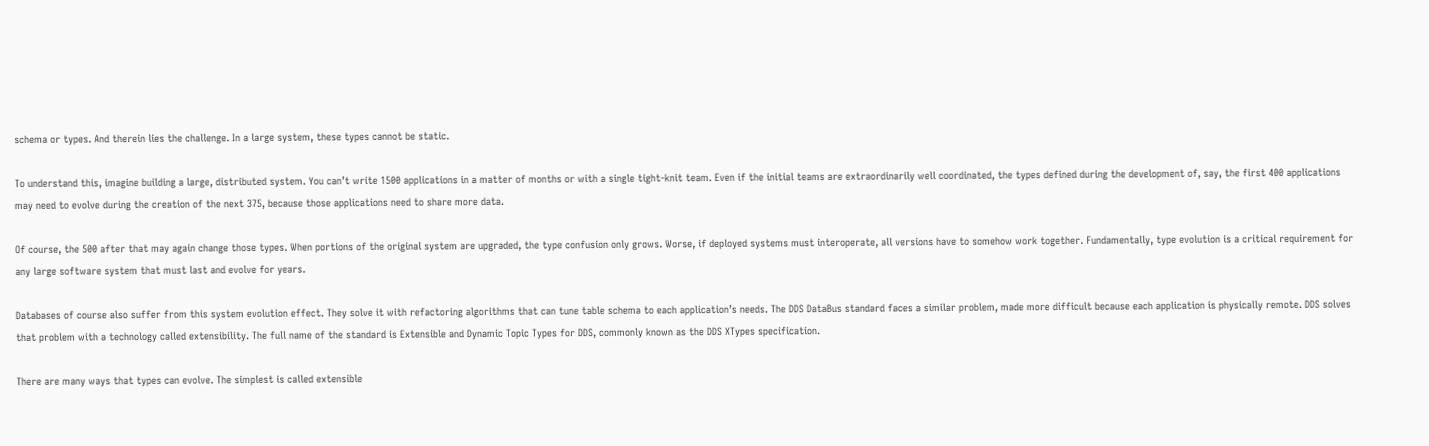schema or types. And therein lies the challenge. In a large system, these types cannot be static.

To understand this, imagine building a large, distributed system. You can’t write 1500 applications in a matter of months or with a single tight-knit team. Even if the initial teams are extraordinarily well coordinated, the types defined during the development of, say, the first 400 applications may need to evolve during the creation of the next 375, because those applications need to share more data.

Of course, the 500 after that may again change those types. When portions of the original system are upgraded, the type confusion only grows. Worse, if deployed systems must interoperate, all versions have to somehow work together. Fundamentally, type evolution is a critical requirement for any large software system that must last and evolve for years.

Databases of course also suffer from this system evolution effect. They solve it with refactoring algorithms that can tune table schema to each application’s needs. The DDS DataBus standard faces a similar problem, made more difficult because each application is physically remote. DDS solves that problem with a technology called extensibility. The full name of the standard is Extensible and Dynamic Topic Types for DDS, commonly known as the DDS XTypes specification.

There are many ways that types can evolve. The simplest is called extensible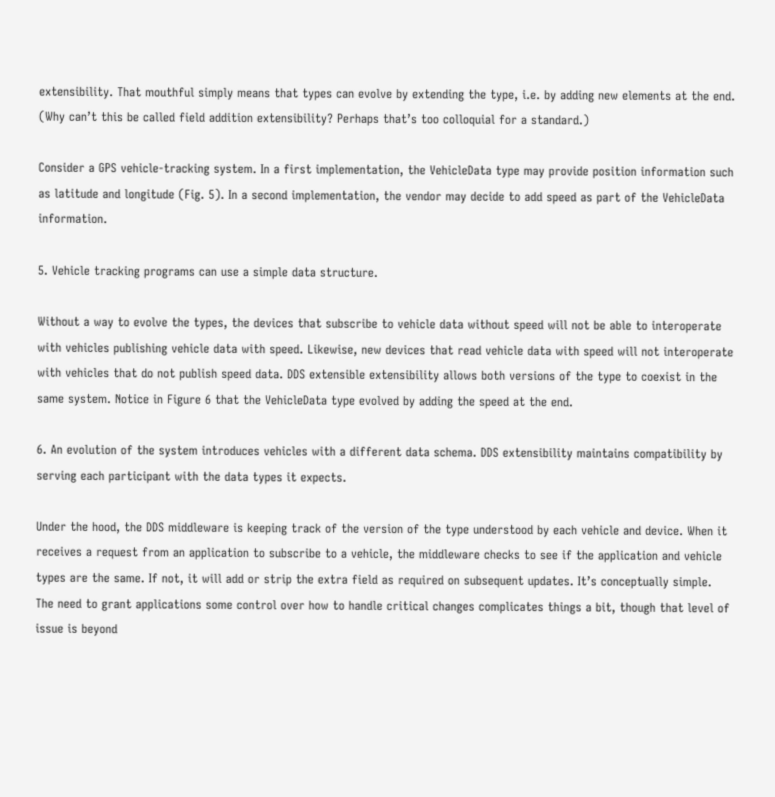extensibility. That mouthful simply means that types can evolve by extending the type, i.e. by adding new elements at the end. (Why can’t this be called field addition extensibility? Perhaps that’s too colloquial for a standard.)

Consider a GPS vehicle-tracking system. In a first implementation, the VehicleData type may provide position information such as latitude and longitude (Fig. 5). In a second implementation, the vendor may decide to add speed as part of the VehicleData information.

5. Vehicle tracking programs can use a simple data structure.

Without a way to evolve the types, the devices that subscribe to vehicle data without speed will not be able to interoperate with vehicles publishing vehicle data with speed. Likewise, new devices that read vehicle data with speed will not interoperate with vehicles that do not publish speed data. DDS extensible extensibility allows both versions of the type to coexist in the same system. Notice in Figure 6 that the VehicleData type evolved by adding the speed at the end.

6. An evolution of the system introduces vehicles with a different data schema. DDS extensibility maintains compatibility by serving each participant with the data types it expects.

Under the hood, the DDS middleware is keeping track of the version of the type understood by each vehicle and device. When it receives a request from an application to subscribe to a vehicle, the middleware checks to see if the application and vehicle types are the same. If not, it will add or strip the extra field as required on subsequent updates. It’s conceptually simple. The need to grant applications some control over how to handle critical changes complicates things a bit, though that level of issue is beyond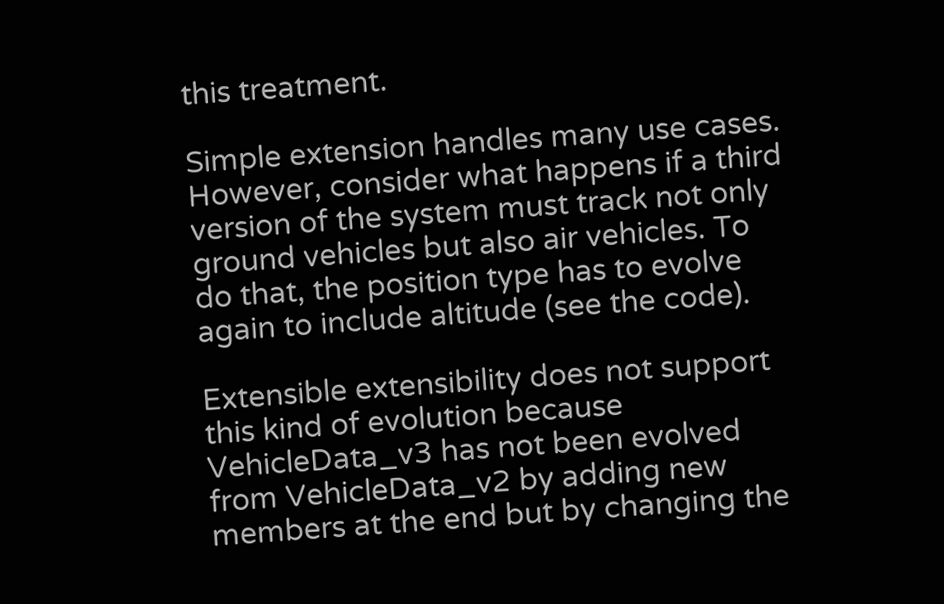this treatment.

Simple extension handles many use cases. However, consider what happens if a third version of the system must track not only ground vehicles but also air vehicles. To do that, the position type has to evolve again to include altitude (see the code).

Extensible extensibility does not support this kind of evolution because VehicleData_v3 has not been evolved from VehicleData_v2 by adding new members at the end but by changing the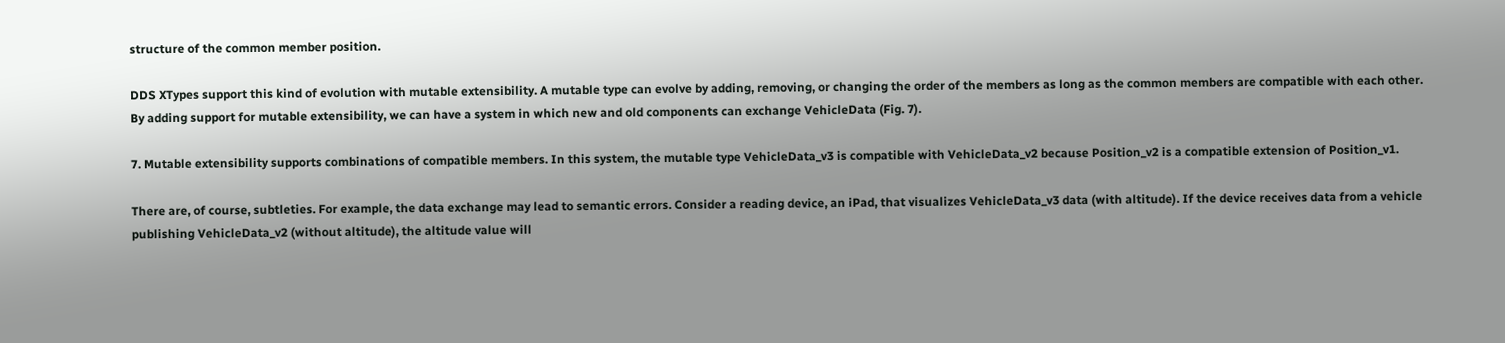structure of the common member position.

DDS XTypes support this kind of evolution with mutable extensibility. A mutable type can evolve by adding, removing, or changing the order of the members as long as the common members are compatible with each other. By adding support for mutable extensibility, we can have a system in which new and old components can exchange VehicleData (Fig. 7).

7. Mutable extensibility supports combinations of compatible members. In this system, the mutable type VehicleData_v3 is compatible with VehicleData_v2 because Position_v2 is a compatible extension of Position_v1.

There are, of course, subtleties. For example, the data exchange may lead to semantic errors. Consider a reading device, an iPad, that visualizes VehicleData_v3 data (with altitude). If the device receives data from a vehicle publishing VehicleData_v2 (without altitude), the altitude value will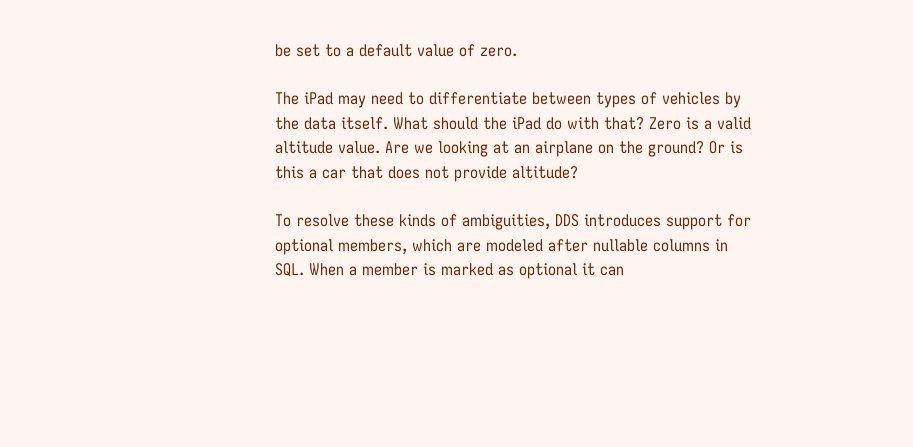be set to a default value of zero.

The iPad may need to differentiate between types of vehicles by the data itself. What should the iPad do with that? Zero is a valid altitude value. Are we looking at an airplane on the ground? Or is this a car that does not provide altitude?

To resolve these kinds of ambiguities, DDS introduces support for optional members, which are modeled after nullable columns in SQL. When a member is marked as optional it can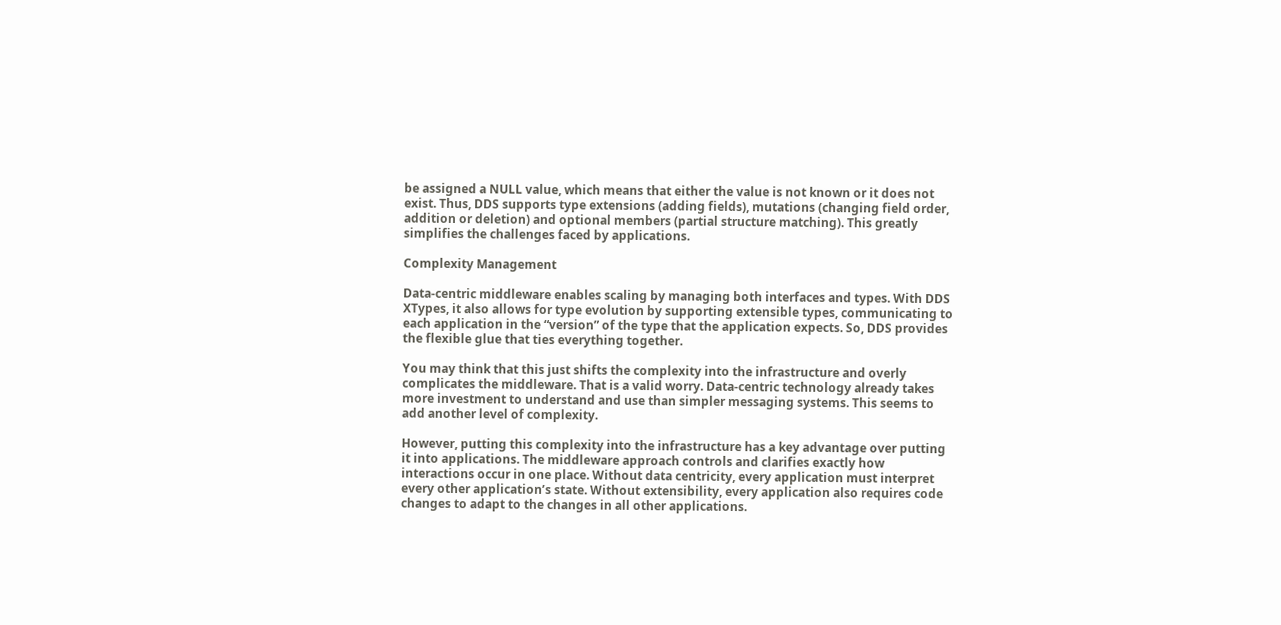be assigned a NULL value, which means that either the value is not known or it does not exist. Thus, DDS supports type extensions (adding fields), mutations (changing field order, addition or deletion) and optional members (partial structure matching). This greatly simplifies the challenges faced by applications.

Complexity Management

Data-centric middleware enables scaling by managing both interfaces and types. With DDS XTypes, it also allows for type evolution by supporting extensible types, communicating to each application in the “version” of the type that the application expects. So, DDS provides the flexible glue that ties everything together.

You may think that this just shifts the complexity into the infrastructure and overly complicates the middleware. That is a valid worry. Data-centric technology already takes more investment to understand and use than simpler messaging systems. This seems to add another level of complexity.

However, putting this complexity into the infrastructure has a key advantage over putting it into applications. The middleware approach controls and clarifies exactly how interactions occur in one place. Without data centricity, every application must interpret every other application’s state. Without extensibility, every application also requires code changes to adapt to the changes in all other applications.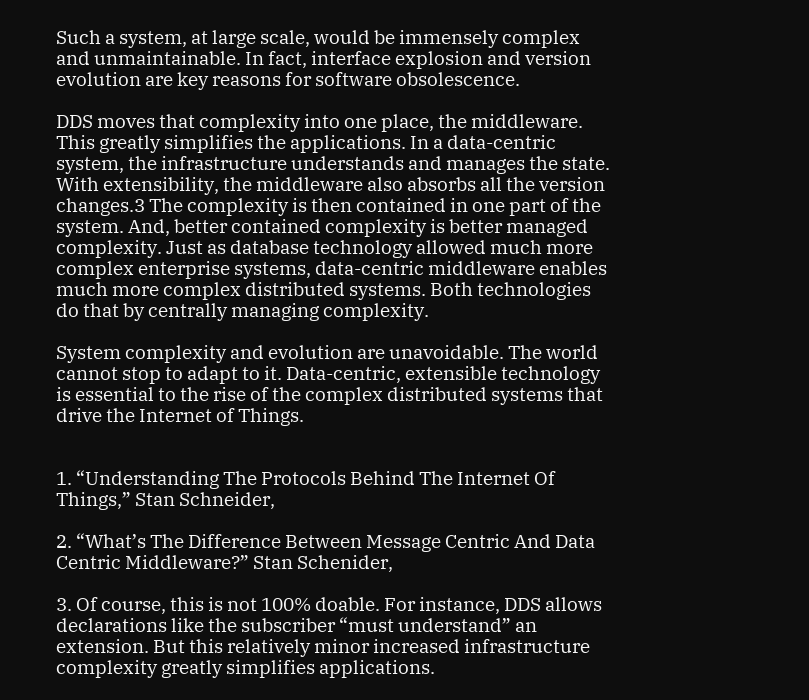Such a system, at large scale, would be immensely complex and unmaintainable. In fact, interface explosion and version evolution are key reasons for software obsolescence.

DDS moves that complexity into one place, the middleware. This greatly simplifies the applications. In a data-centric system, the infrastructure understands and manages the state. With extensibility, the middleware also absorbs all the version changes.3 The complexity is then contained in one part of the system. And, better contained complexity is better managed complexity. Just as database technology allowed much more complex enterprise systems, data-centric middleware enables much more complex distributed systems. Both technologies do that by centrally managing complexity.

System complexity and evolution are unavoidable. The world cannot stop to adapt to it. Data-centric, extensible technology is essential to the rise of the complex distributed systems that drive the Internet of Things.


1. “Understanding The Protocols Behind The Internet Of Things,” Stan Schneider,

2. “What’s The Difference Between Message Centric And Data Centric Middleware?” Stan Schenider,

3. Of course, this is not 100% doable. For instance, DDS allows declarations like the subscriber “must understand” an extension. But this relatively minor increased infrastructure complexity greatly simplifies applications.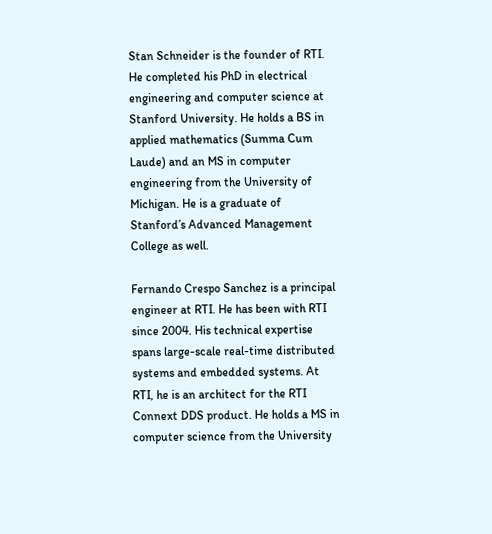Stan Schneider is the founder of RTI. He completed his PhD in electrical engineering and computer science at Stanford University. He holds a BS in applied mathematics (Summa Cum Laude) and an MS in computer engineering from the University of Michigan. He is a graduate of Stanford’s Advanced Management College as well.

Fernando Crespo Sanchez is a principal engineer at RTI. He has been with RTI since 2004. His technical expertise spans large-scale real-time distributed systems and embedded systems. At RTI, he is an architect for the RTI Connext DDS product. He holds a MS in computer science from the University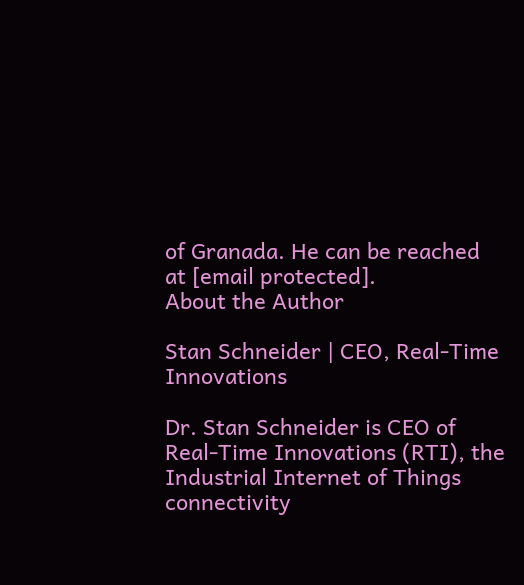of Granada. He can be reached at [email protected].
About the Author

Stan Schneider | CEO, Real-Time Innovations

Dr. Stan Schneider is CEO of Real-Time Innovations (RTI), the Industrial Internet of Things connectivity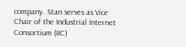company. Stan serves as Vice Chair of the Industrial Internet Consortium (IIC)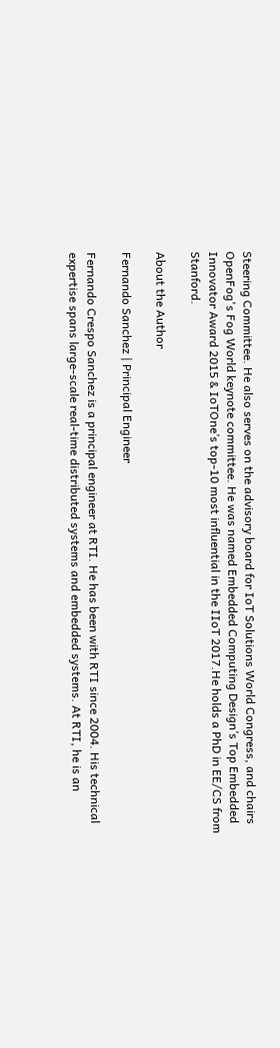Steering Committee. He also serves on the advisory board for IoT Solutions World Congress, and chairs OpenFog's Fog World keynote committee. He was named Embedded Computing Design’s Top Embedded Innovator Award 2015 & IoTOne’s top-10 most influential in the IIoT 2017.He holds a PhD in EE/CS from Stanford.

About the Author

Fernando Sanchez | Principal Engineer

Fernando Crespo Sanchez is a principal engineer at RTI. He has been with RTI since 2004. His technical expertise spans large-scale real-time distributed systems and embedded systems. At RTI, he is an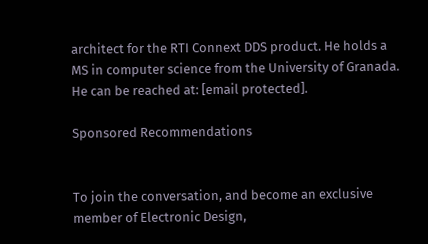architect for the RTI Connext DDS product. He holds a MS in computer science from the University of Granada. He can be reached at: [email protected].

Sponsored Recommendations


To join the conversation, and become an exclusive member of Electronic Design,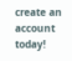create an account today!